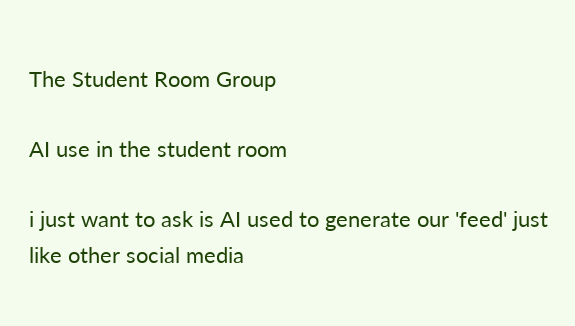The Student Room Group

AI use in the student room

i just want to ask is AI used to generate our 'feed' just like other social media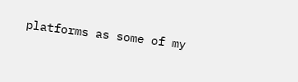platforms as some of my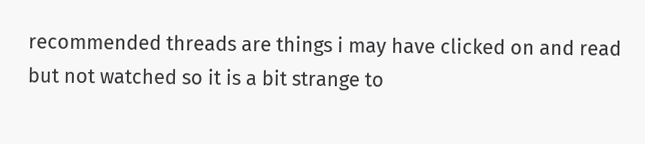recommended threads are things i may have clicked on and read but not watched so it is a bit strange to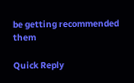be getting recommended them

Quick Reply